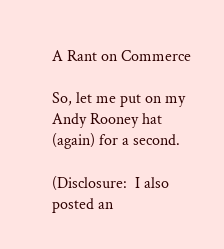A Rant on Commerce

So, let me put on my Andy Rooney hat (again) for a second.

(Disclosure:  I also posted an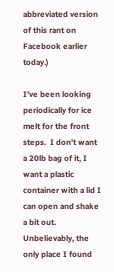abbreviated version of this rant on Facebook earlier today.)

I've been looking periodically for ice melt for the front steps.  I don't want a 20lb bag of it, I want a plastic container with a lid I can open and shake a bit out.  Unbelievably, the only place I found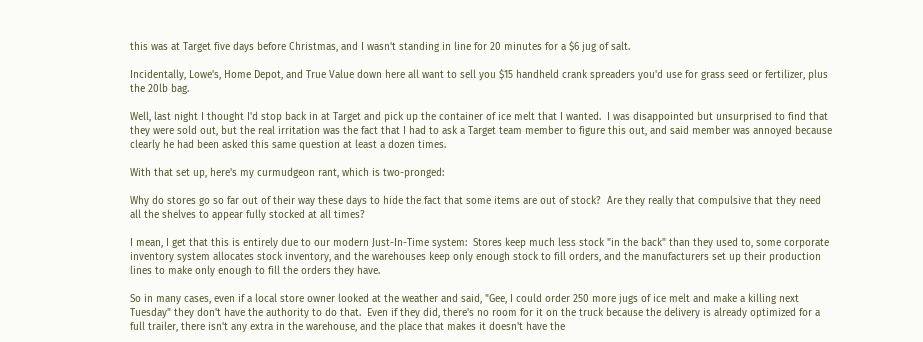this was at Target five days before Christmas, and I wasn't standing in line for 20 minutes for a $6 jug of salt.

Incidentally, Lowe's, Home Depot, and True Value down here all want to sell you $15 handheld crank spreaders you'd use for grass seed or fertilizer, plus the 20lb bag.

Well, last night I thought I'd stop back in at Target and pick up the container of ice melt that I wanted.  I was disappointed but unsurprised to find that they were sold out, but the real irritation was the fact that I had to ask a Target team member to figure this out, and said member was annoyed because clearly he had been asked this same question at least a dozen times.

With that set up, here's my curmudgeon rant, which is two-pronged:

Why do stores go so far out of their way these days to hide the fact that some items are out of stock?  Are they really that compulsive that they need all the shelves to appear fully stocked at all times?

I mean, I get that this is entirely due to our modern Just-In-Time system:  Stores keep much less stock "in the back" than they used to, some corporate inventory system allocates stock inventory, and the warehouses keep only enough stock to fill orders, and the manufacturers set up their production lines to make only enough to fill the orders they have.

So in many cases, even if a local store owner looked at the weather and said, "Gee, I could order 250 more jugs of ice melt and make a killing next Tuesday" they don't have the authority to do that.  Even if they did, there's no room for it on the truck because the delivery is already optimized for a full trailer, there isn't any extra in the warehouse, and the place that makes it doesn't have the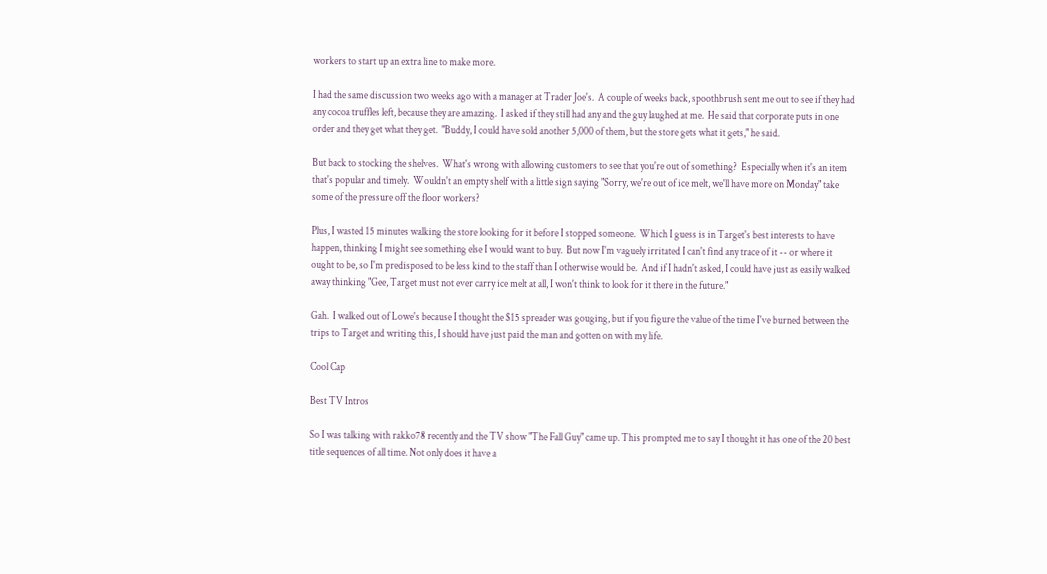workers to start up an extra line to make more.

I had the same discussion two weeks ago with a manager at Trader Joe's.  A couple of weeks back, spoothbrush sent me out to see if they had any cocoa truffles left, because they are amazing.  I asked if they still had any and the guy laughed at me.  He said that corporate puts in one order and they get what they get.  "Buddy, I could have sold another 5,000 of them, but the store gets what it gets," he said.

But back to stocking the shelves.  What's wrong with allowing customers to see that you're out of something?  Especially when it's an item that's popular and timely.  Wouldn't an empty shelf with a little sign saying "Sorry, we're out of ice melt, we'll have more on Monday" take some of the pressure off the floor workers?

Plus, I wasted 15 minutes walking the store looking for it before I stopped someone.  Which I guess is in Target's best interests to have happen, thinking I might see something else I would want to buy.  But now I'm vaguely irritated I can't find any trace of it -- or where it ought to be, so I'm predisposed to be less kind to the staff than I otherwise would be.  And if I hadn't asked, I could have just as easily walked away thinking "Gee, Target must not ever carry ice melt at all, I won't think to look for it there in the future."

Gah.  I walked out of Lowe's because I thought the $15 spreader was gouging, but if you figure the value of the time I've burned between the trips to Target and writing this, I should have just paid the man and gotten on with my life.

Cool Cap

Best TV Intros

So I was talking with rakko78 recently and the TV show "The Fall Guy" came up. This prompted me to say I thought it has one of the 20 best title sequences of all time. Not only does it have a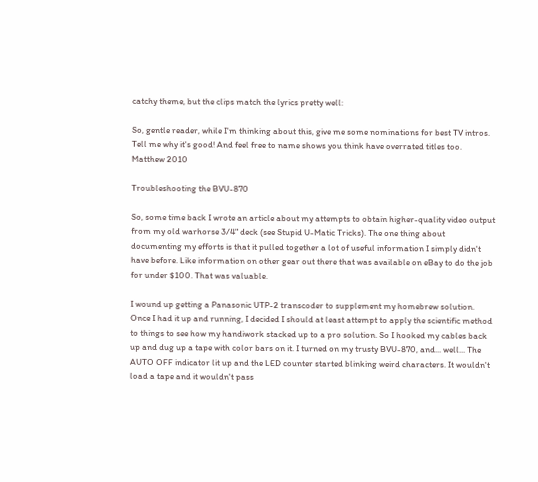catchy theme, but the clips match the lyrics pretty well:

So, gentle reader, while I'm thinking about this, give me some nominations for best TV intros. Tell me why it's good! And feel free to name shows you think have overrated titles too.
Matthew 2010

Troubleshooting the BVU-870

So, some time back I wrote an article about my attempts to obtain higher-quality video output from my old warhorse 3/4" deck (see Stupid U-Matic Tricks). The one thing about documenting my efforts is that it pulled together a lot of useful information I simply didn't have before. Like information on other gear out there that was available on eBay to do the job for under $100. That was valuable.

I wound up getting a Panasonic UTP-2 transcoder to supplement my homebrew solution. Once I had it up and running, I decided I should at least attempt to apply the scientific method to things to see how my handiwork stacked up to a pro solution. So I hooked my cables back up and dug up a tape with color bars on it. I turned on my trusty BVU-870, and... well... The AUTO OFF indicator lit up and the LED counter started blinking weird characters. It wouldn't load a tape and it wouldn't pass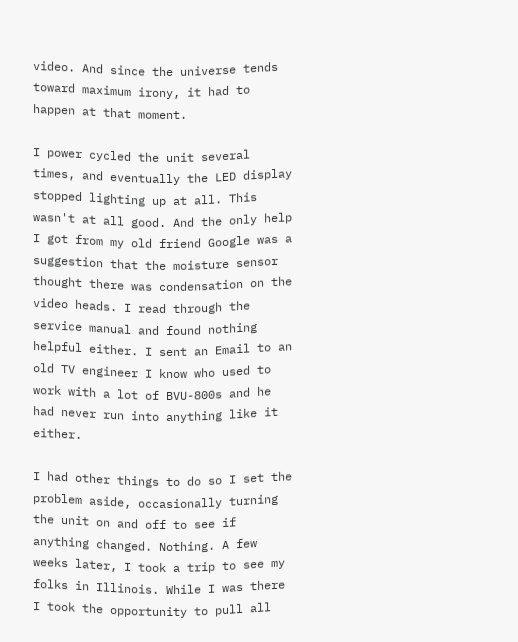video. And since the universe tends toward maximum irony, it had to happen at that moment.

I power cycled the unit several times, and eventually the LED display stopped lighting up at all. This wasn't at all good. And the only help I got from my old friend Google was a suggestion that the moisture sensor thought there was condensation on the video heads. I read through the service manual and found nothing helpful either. I sent an Email to an old TV engineer I know who used to work with a lot of BVU-800s and he had never run into anything like it either.

I had other things to do so I set the problem aside, occasionally turning the unit on and off to see if anything changed. Nothing. A few weeks later, I took a trip to see my folks in Illinois. While I was there I took the opportunity to pull all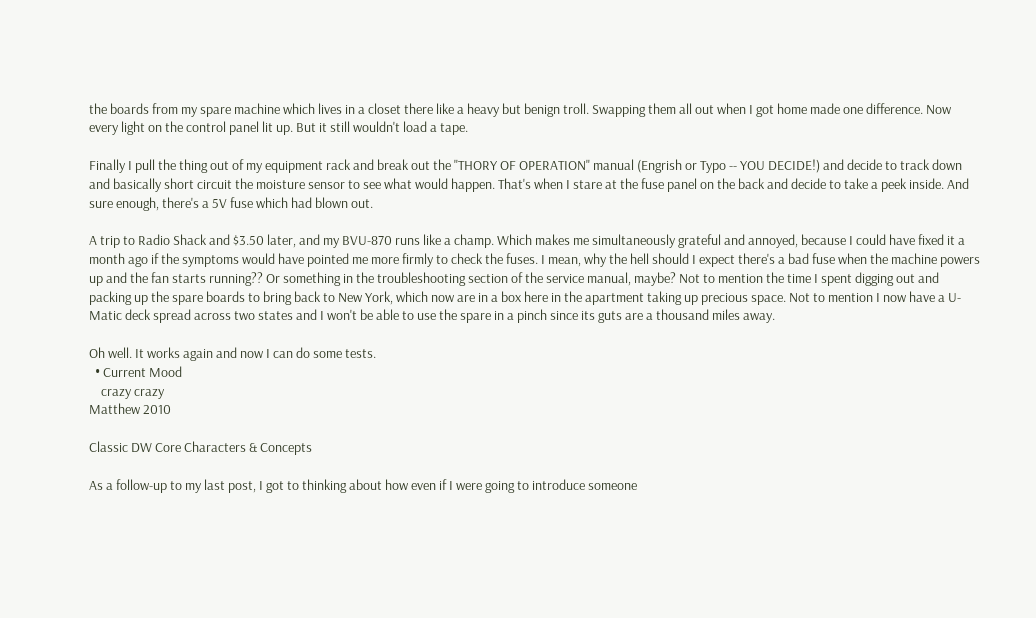the boards from my spare machine which lives in a closet there like a heavy but benign troll. Swapping them all out when I got home made one difference. Now every light on the control panel lit up. But it still wouldn't load a tape.

Finally I pull the thing out of my equipment rack and break out the "THORY OF OPERATION" manual (Engrish or Typo -- YOU DECIDE!) and decide to track down and basically short circuit the moisture sensor to see what would happen. That's when I stare at the fuse panel on the back and decide to take a peek inside. And sure enough, there's a 5V fuse which had blown out.

A trip to Radio Shack and $3.50 later, and my BVU-870 runs like a champ. Which makes me simultaneously grateful and annoyed, because I could have fixed it a month ago if the symptoms would have pointed me more firmly to check the fuses. I mean, why the hell should I expect there's a bad fuse when the machine powers up and the fan starts running?? Or something in the troubleshooting section of the service manual, maybe? Not to mention the time I spent digging out and packing up the spare boards to bring back to New York, which now are in a box here in the apartment taking up precious space. Not to mention I now have a U-Matic deck spread across two states and I won't be able to use the spare in a pinch since its guts are a thousand miles away.

Oh well. It works again and now I can do some tests.
  • Current Mood
    crazy crazy
Matthew 2010

Classic DW Core Characters & Concepts

As a follow-up to my last post, I got to thinking about how even if I were going to introduce someone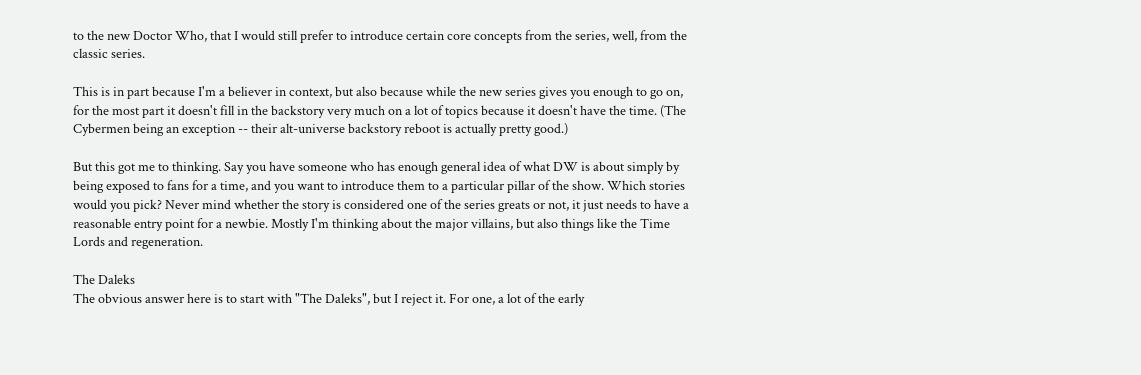to the new Doctor Who, that I would still prefer to introduce certain core concepts from the series, well, from the classic series.

This is in part because I'm a believer in context, but also because while the new series gives you enough to go on, for the most part it doesn't fill in the backstory very much on a lot of topics because it doesn't have the time. (The Cybermen being an exception -- their alt-universe backstory reboot is actually pretty good.)

But this got me to thinking. Say you have someone who has enough general idea of what DW is about simply by being exposed to fans for a time, and you want to introduce them to a particular pillar of the show. Which stories would you pick? Never mind whether the story is considered one of the series greats or not, it just needs to have a reasonable entry point for a newbie. Mostly I'm thinking about the major villains, but also things like the Time Lords and regeneration.

The Daleks
The obvious answer here is to start with "The Daleks", but I reject it. For one, a lot of the early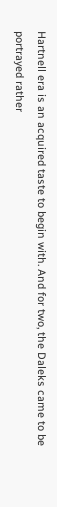Hartnell era is an acquired taste to begin with. And for two, the Daleks came to be portrayed rather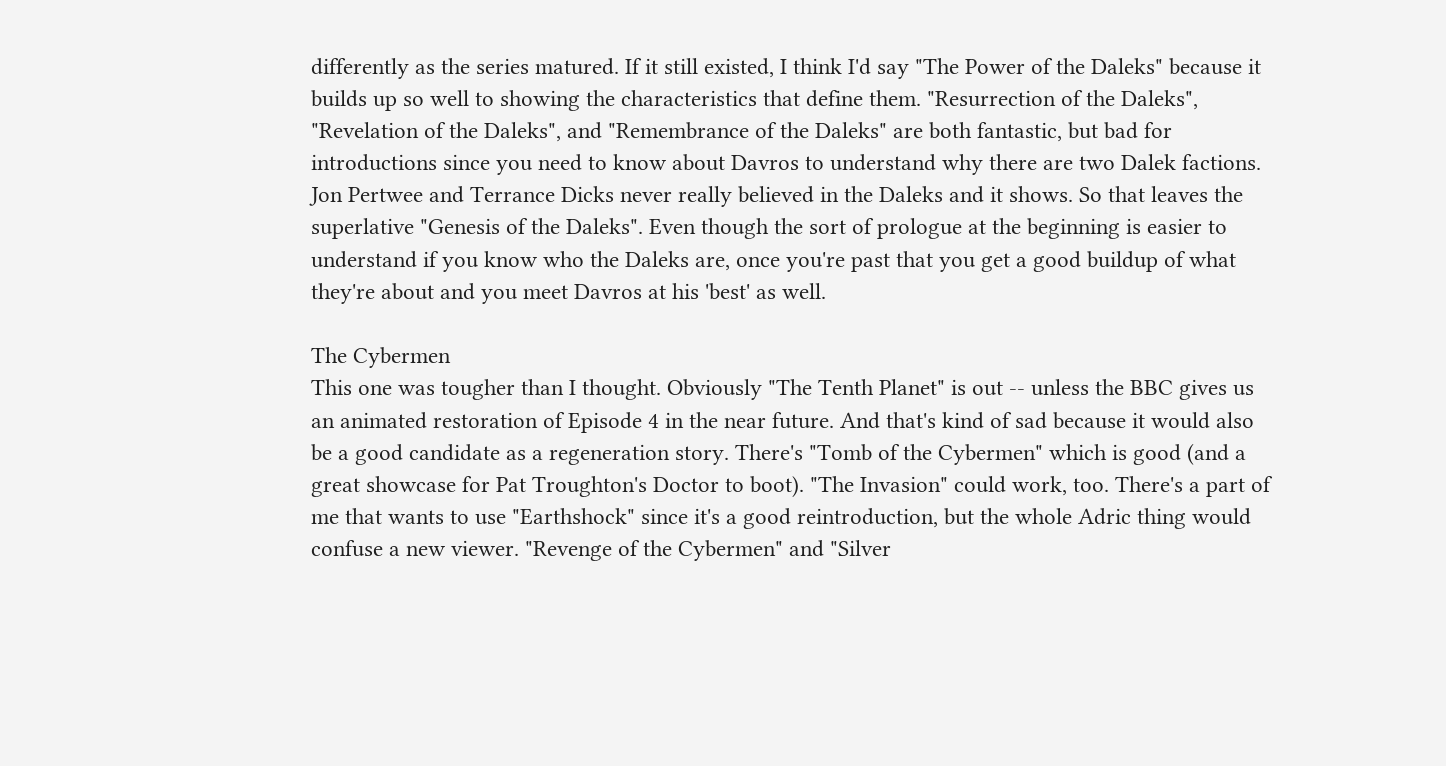differently as the series matured. If it still existed, I think I'd say "The Power of the Daleks" because it builds up so well to showing the characteristics that define them. "Resurrection of the Daleks", "Revelation of the Daleks", and "Remembrance of the Daleks" are both fantastic, but bad for introductions since you need to know about Davros to understand why there are two Dalek factions. Jon Pertwee and Terrance Dicks never really believed in the Daleks and it shows. So that leaves the superlative "Genesis of the Daleks". Even though the sort of prologue at the beginning is easier to understand if you know who the Daleks are, once you're past that you get a good buildup of what they're about and you meet Davros at his 'best' as well.

The Cybermen
This one was tougher than I thought. Obviously "The Tenth Planet" is out -- unless the BBC gives us an animated restoration of Episode 4 in the near future. And that's kind of sad because it would also be a good candidate as a regeneration story. There's "Tomb of the Cybermen" which is good (and a great showcase for Pat Troughton's Doctor to boot). "The Invasion" could work, too. There's a part of me that wants to use "Earthshock" since it's a good reintroduction, but the whole Adric thing would confuse a new viewer. "Revenge of the Cybermen" and "Silver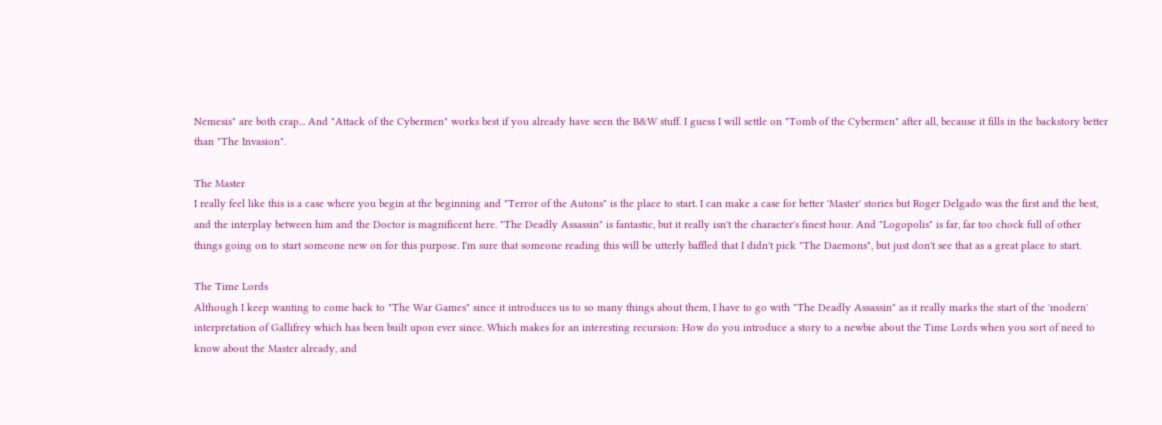Nemesis" are both crap... And "Attack of the Cybermen" works best if you already have seen the B&W stuff. I guess I will settle on "Tomb of the Cybermen" after all, because it fills in the backstory better than "The Invasion".

The Master
I really feel like this is a case where you begin at the beginning and "Terror of the Autons" is the place to start. I can make a case for better 'Master' stories but Roger Delgado was the first and the best, and the interplay between him and the Doctor is magnificent here. "The Deadly Assassin" is fantastic, but it really isn't the character's finest hour. And "Logopolis" is far, far too chock full of other things going on to start someone new on for this purpose. I'm sure that someone reading this will be utterly baffled that I didn't pick "The Daemons", but just don't see that as a great place to start.

The Time Lords
Although I keep wanting to come back to "The War Games" since it introduces us to so many things about them, I have to go with "The Deadly Assassin" as it really marks the start of the 'modern' interpretation of Gallifrey which has been built upon ever since. Which makes for an interesting recursion: How do you introduce a story to a newbie about the Time Lords when you sort of need to know about the Master already, and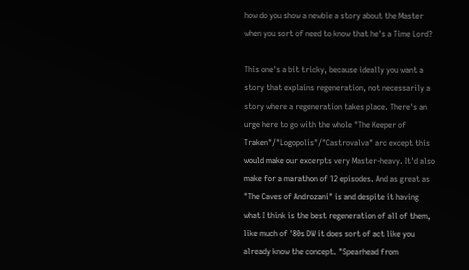how do you show a newbie a story about the Master when you sort of need to know that he's a Time Lord?

This one's a bit tricky, because ideally you want a story that explains regeneration, not necessarily a story where a regeneration takes place. There's an urge here to go with the whole "The Keeper of Traken"/"Logopolis"/"Castrovalva" arc except this would make our excerpts very Master-heavy. It'd also make for a marathon of 12 episodes. And as great as "The Caves of Androzani" is and despite it having what I think is the best regeneration of all of them, like much of '80s DW it does sort of act like you already know the concept. "Spearhead from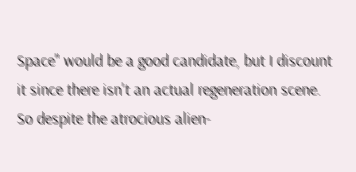Space" would be a good candidate, but I discount it since there isn't an actual regeneration scene. So despite the atrocious alien-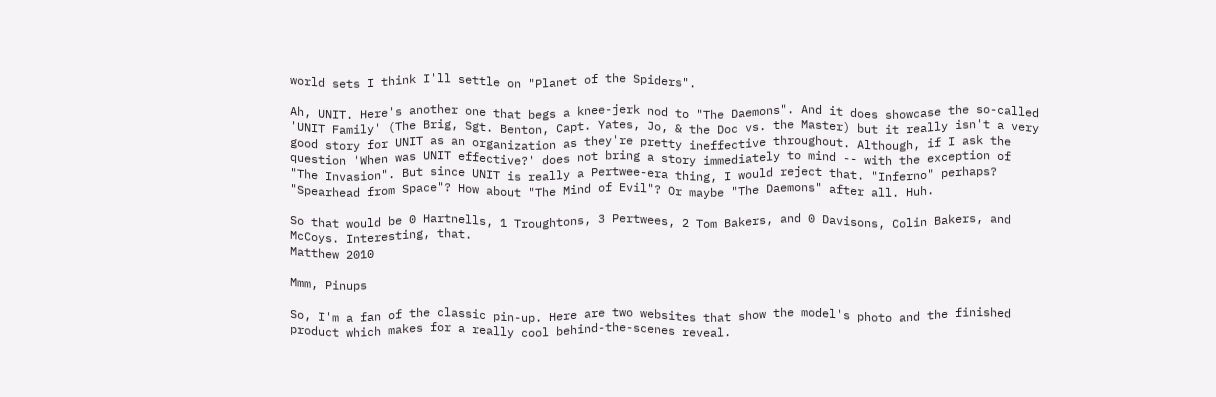world sets I think I'll settle on "Planet of the Spiders".

Ah, UNIT. Here's another one that begs a knee-jerk nod to "The Daemons". And it does showcase the so-called 'UNIT Family' (The Brig, Sgt. Benton, Capt. Yates, Jo, & the Doc vs. the Master) but it really isn't a very good story for UNIT as an organization as they're pretty ineffective throughout. Although, if I ask the question 'When was UNIT effective?' does not bring a story immediately to mind -- with the exception of "The Invasion". But since UNIT is really a Pertwee-era thing, I would reject that. "Inferno" perhaps? "Spearhead from Space"? How about "The Mind of Evil"? Or maybe "The Daemons" after all. Huh.

So that would be 0 Hartnells, 1 Troughtons, 3 Pertwees, 2 Tom Bakers, and 0 Davisons, Colin Bakers, and McCoys. Interesting, that.
Matthew 2010

Mmm, Pinups

So, I'm a fan of the classic pin-up. Here are two websites that show the model's photo and the finished product which makes for a really cool behind-the-scenes reveal.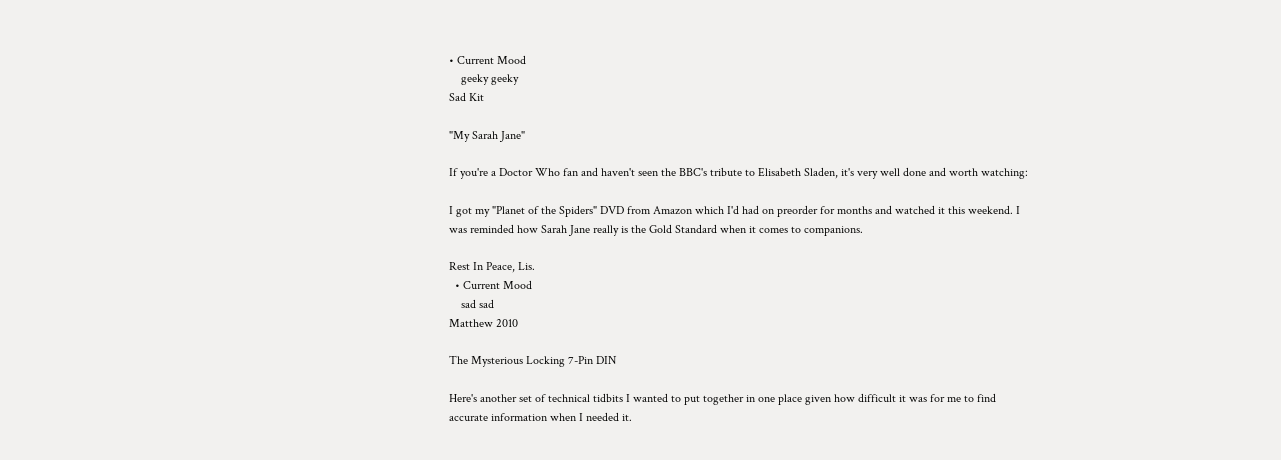• Current Mood
    geeky geeky
Sad Kit

"My Sarah Jane"

If you're a Doctor Who fan and haven't seen the BBC's tribute to Elisabeth Sladen, it's very well done and worth watching:

I got my "Planet of the Spiders" DVD from Amazon which I'd had on preorder for months and watched it this weekend. I was reminded how Sarah Jane really is the Gold Standard when it comes to companions.

Rest In Peace, Lis.
  • Current Mood
    sad sad
Matthew 2010

The Mysterious Locking 7-Pin DIN

Here's another set of technical tidbits I wanted to put together in one place given how difficult it was for me to find accurate information when I needed it.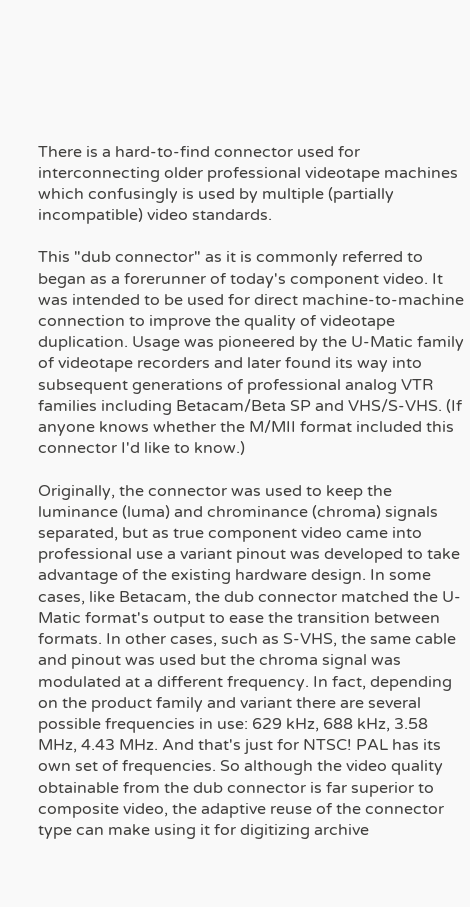There is a hard-to-find connector used for interconnecting older professional videotape machines which confusingly is used by multiple (partially incompatible) video standards.

This "dub connector" as it is commonly referred to began as a forerunner of today's component video. It was intended to be used for direct machine-to-machine connection to improve the quality of videotape duplication. Usage was pioneered by the U-Matic family of videotape recorders and later found its way into subsequent generations of professional analog VTR families including Betacam/Beta SP and VHS/S-VHS. (If anyone knows whether the M/MII format included this connector I'd like to know.)

Originally, the connector was used to keep the luminance (luma) and chrominance (chroma) signals separated, but as true component video came into professional use a variant pinout was developed to take advantage of the existing hardware design. In some cases, like Betacam, the dub connector matched the U-Matic format's output to ease the transition between formats. In other cases, such as S-VHS, the same cable and pinout was used but the chroma signal was modulated at a different frequency. In fact, depending on the product family and variant there are several possible frequencies in use: 629 kHz, 688 kHz, 3.58 MHz, 4.43 MHz. And that's just for NTSC! PAL has its own set of frequencies. So although the video quality obtainable from the dub connector is far superior to composite video, the adaptive reuse of the connector type can make using it for digitizing archive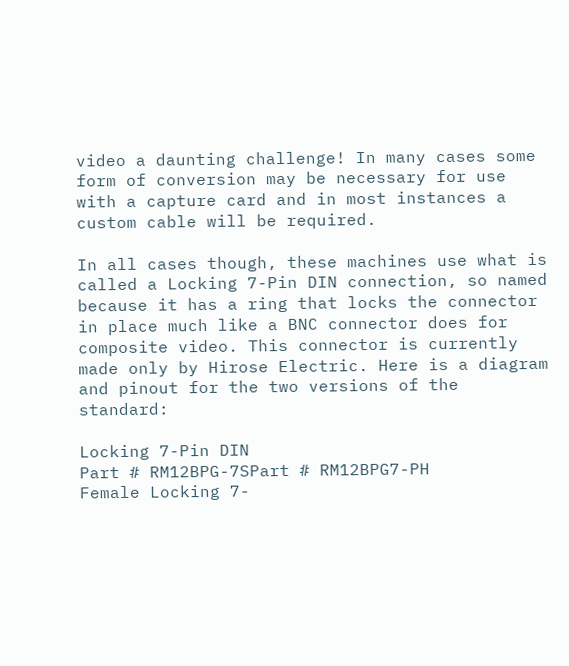video a daunting challenge! In many cases some form of conversion may be necessary for use with a capture card and in most instances a custom cable will be required.

In all cases though, these machines use what is called a Locking 7-Pin DIN connection, so named because it has a ring that locks the connector in place much like a BNC connector does for composite video. This connector is currently made only by Hirose Electric. Here is a diagram and pinout for the two versions of the standard:

Locking 7-Pin DIN
Part # RM12BPG-7SPart # RM12BPG7-PH
Female Locking 7-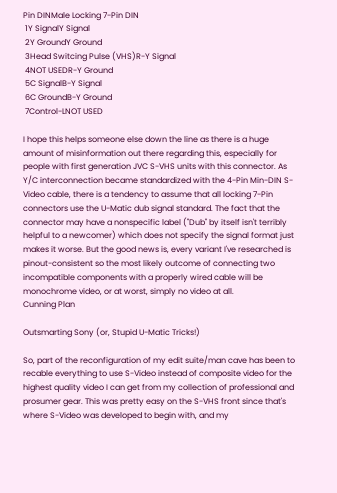Pin DINMale Locking 7-Pin DIN
 1Y SignalY Signal
 2Y GroundY Ground
 3Head Switcing Pulse (VHS)R-Y Signal
 4NOT USEDR-Y Ground
 5C SignalB-Y Signal
 6C GroundB-Y Ground
 7Control-LNOT USED

I hope this helps someone else down the line as there is a huge amount of misinformation out there regarding this, especially for people with first generation JVC S-VHS units with this connector. As Y/C interconnection became standardized with the 4-Pin Min-DIN S-Video cable, there is a tendency to assume that all locking 7-Pin connectors use the U-Matic dub signal standard. The fact that the connector may have a nonspecific label ("Dub" by itself isn't terribly helpful to a newcomer) which does not specify the signal format just makes it worse. But the good news is, every variant I've researched is pinout-consistent so the most likely outcome of connecting two incompatible components with a properly wired cable will be monochrome video, or at worst, simply no video at all.
Cunning Plan

Outsmarting Sony (or, Stupid U-Matic Tricks!)

So, part of the reconfiguration of my edit suite/man cave has been to recable everything to use S-Video instead of composite video for the highest quality video I can get from my collection of professional and prosumer gear. This was pretty easy on the S-VHS front since that's where S-Video was developed to begin with, and my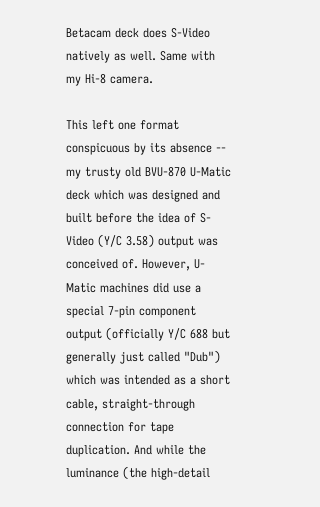Betacam deck does S-Video natively as well. Same with my Hi-8 camera.

This left one format conspicuous by its absence -- my trusty old BVU-870 U-Matic deck which was designed and built before the idea of S-Video (Y/C 3.58) output was conceived of. However, U-Matic machines did use a special 7-pin component output (officially Y/C 688 but generally just called "Dub") which was intended as a short cable, straight-through connection for tape duplication. And while the luminance (the high-detail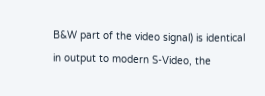B&W part of the video signal) is identical in output to modern S-Video, the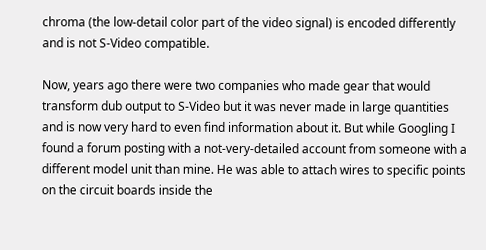chroma (the low-detail color part of the video signal) is encoded differently and is not S-Video compatible.

Now, years ago there were two companies who made gear that would transform dub output to S-Video but it was never made in large quantities and is now very hard to even find information about it. But while Googling I found a forum posting with a not-very-detailed account from someone with a different model unit than mine. He was able to attach wires to specific points on the circuit boards inside the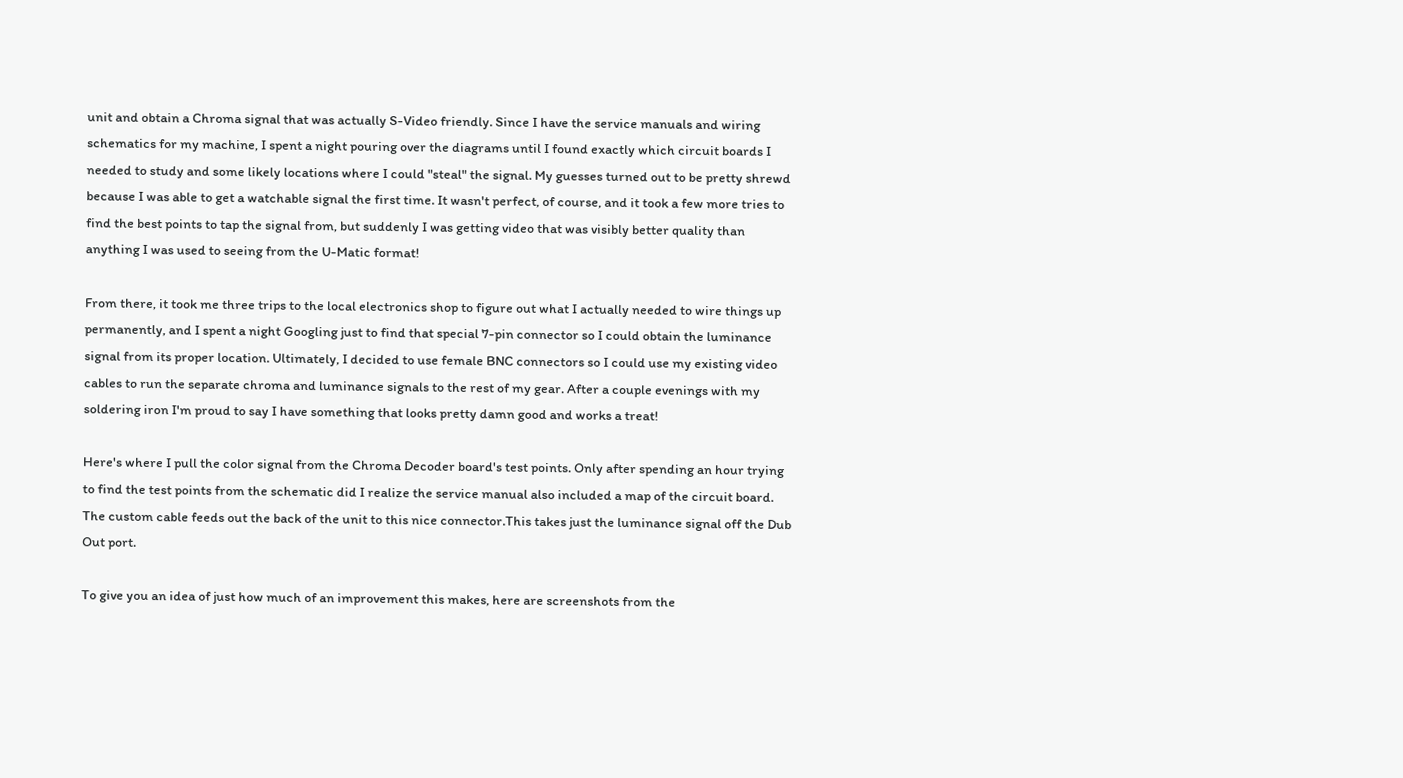unit and obtain a Chroma signal that was actually S-Video friendly. Since I have the service manuals and wiring schematics for my machine, I spent a night pouring over the diagrams until I found exactly which circuit boards I needed to study and some likely locations where I could "steal" the signal. My guesses turned out to be pretty shrewd because I was able to get a watchable signal the first time. It wasn't perfect, of course, and it took a few more tries to find the best points to tap the signal from, but suddenly I was getting video that was visibly better quality than anything I was used to seeing from the U-Matic format!

From there, it took me three trips to the local electronics shop to figure out what I actually needed to wire things up permanently, and I spent a night Googling just to find that special 7-pin connector so I could obtain the luminance signal from its proper location. Ultimately, I decided to use female BNC connectors so I could use my existing video cables to run the separate chroma and luminance signals to the rest of my gear. After a couple evenings with my soldering iron I'm proud to say I have something that looks pretty damn good and works a treat!

Here's where I pull the color signal from the Chroma Decoder board's test points. Only after spending an hour trying to find the test points from the schematic did I realize the service manual also included a map of the circuit board.
The custom cable feeds out the back of the unit to this nice connector.This takes just the luminance signal off the Dub Out port.

To give you an idea of just how much of an improvement this makes, here are screenshots from the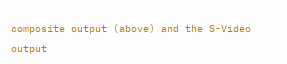composite output (above) and the S-Video output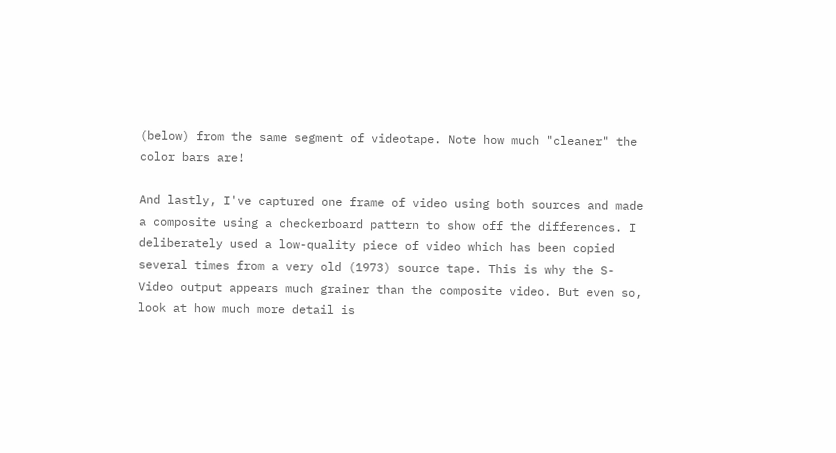(below) from the same segment of videotape. Note how much "cleaner" the color bars are!

And lastly, I've captured one frame of video using both sources and made a composite using a checkerboard pattern to show off the differences. I deliberately used a low-quality piece of video which has been copied several times from a very old (1973) source tape. This is why the S-Video output appears much grainer than the composite video. But even so, look at how much more detail is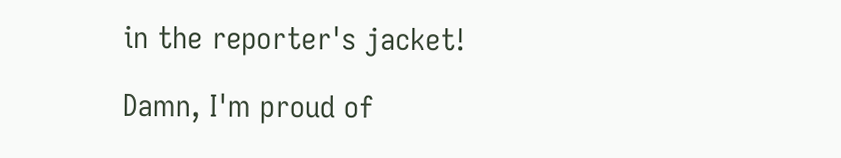in the reporter's jacket!

Damn, I'm proud of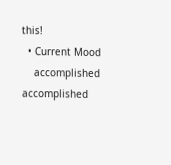this!
  • Current Mood
    accomplished accomplished